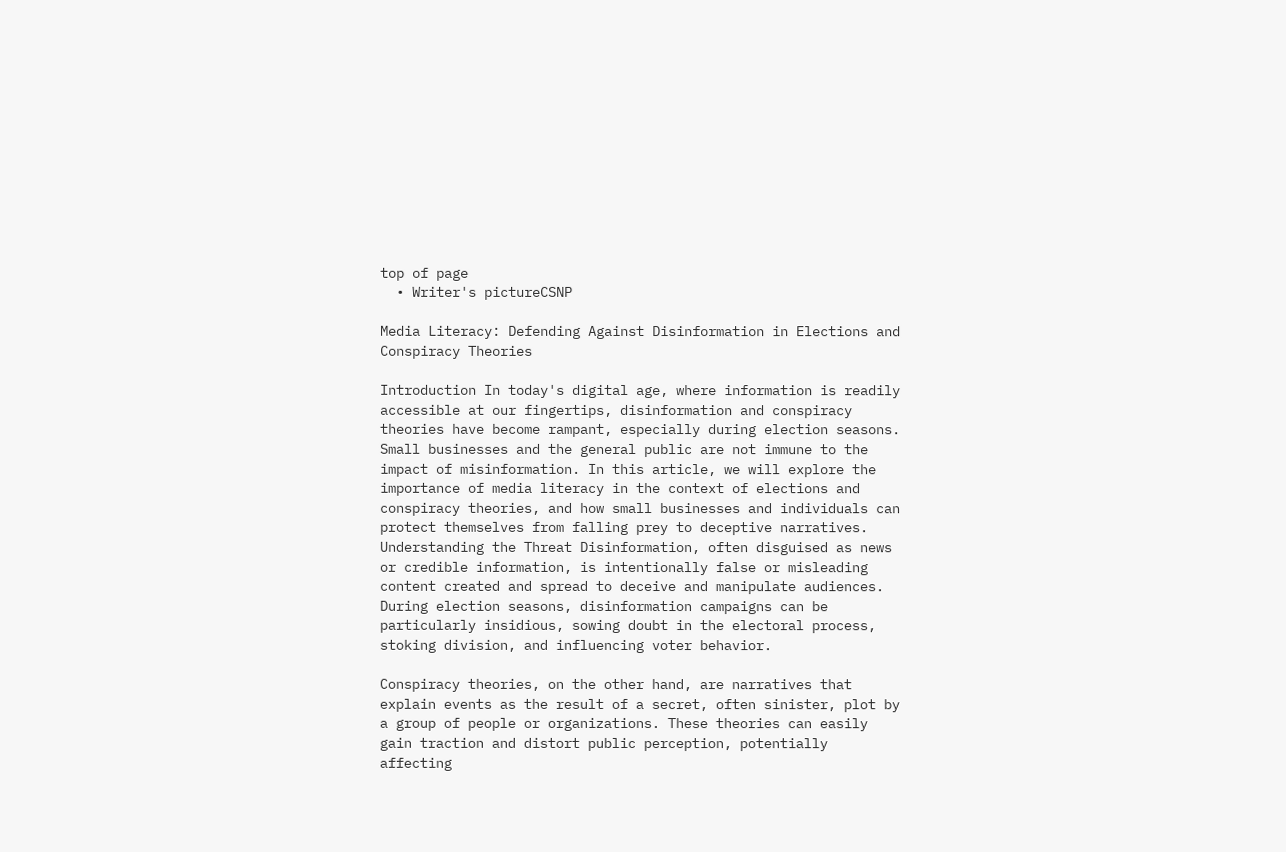top of page
  • Writer's pictureCSNP

Media Literacy: Defending Against Disinformation in Elections and Conspiracy Theories

Introduction In today's digital age, where information is readily accessible at our fingertips, disinformation and conspiracy theories have become rampant, especially during election seasons. Small businesses and the general public are not immune to the impact of misinformation. In this article, we will explore the importance of media literacy in the context of elections and conspiracy theories, and how small businesses and individuals can protect themselves from falling prey to deceptive narratives. Understanding the Threat Disinformation, often disguised as news or credible information, is intentionally false or misleading content created and spread to deceive and manipulate audiences. During election seasons, disinformation campaigns can be particularly insidious, sowing doubt in the electoral process, stoking division, and influencing voter behavior.

Conspiracy theories, on the other hand, are narratives that explain events as the result of a secret, often sinister, plot by a group of people or organizations. These theories can easily gain traction and distort public perception, potentially affecting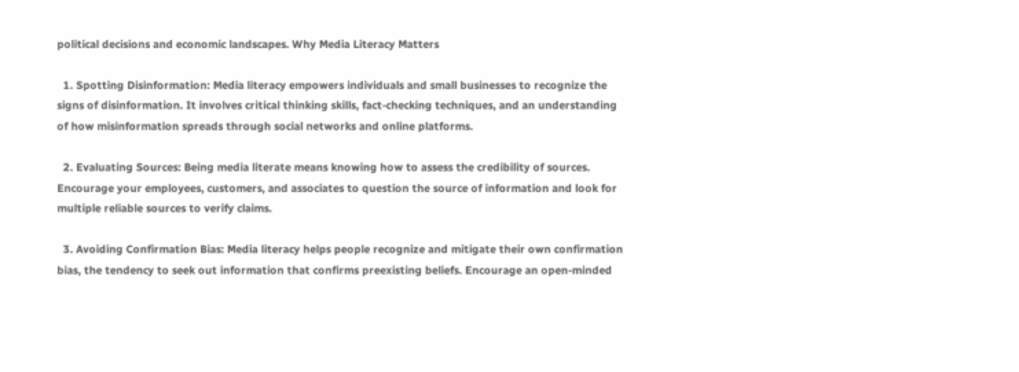political decisions and economic landscapes. Why Media Literacy Matters

  1. Spotting Disinformation: Media literacy empowers individuals and small businesses to recognize the signs of disinformation. It involves critical thinking skills, fact-checking techniques, and an understanding of how misinformation spreads through social networks and online platforms.

  2. Evaluating Sources: Being media literate means knowing how to assess the credibility of sources. Encourage your employees, customers, and associates to question the source of information and look for multiple reliable sources to verify claims.

  3. Avoiding Confirmation Bias: Media literacy helps people recognize and mitigate their own confirmation bias, the tendency to seek out information that confirms preexisting beliefs. Encourage an open-minded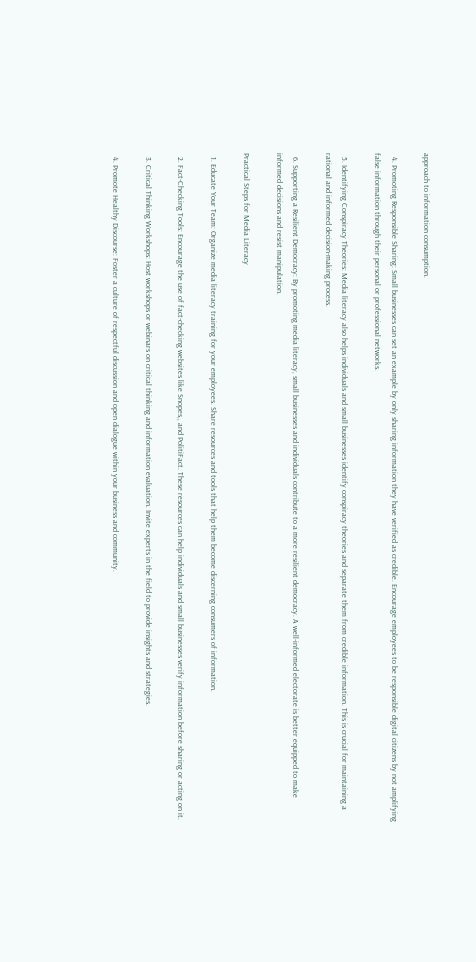approach to information consumption.

  4. Promoting Responsible Sharing: Small businesses can set an example by only sharing information they have verified as credible. Encourage employees to be responsible digital citizens by not amplifying false information through their personal or professional networks.

  5. Identifying Conspiracy Theories: Media literacy also helps individuals and small businesses identify conspiracy theories and separate them from credible information. This is crucial for maintaining a rational and informed decision-making process.

  6. Supporting a Resilient Democracy: By promoting media literacy, small businesses and individuals contribute to a more resilient democracy. A well-informed electorate is better equipped to make informed decisions and resist manipulation.

Practical Steps for Media Literacy

  1. Educate Your Team: Organize media literacy training for your employees. Share resources and tools that help them become discerning consumers of information.

  2. Fact-Checking Tools: Encourage the use of fact-checking websites like Snopes,, and PolitiFact. These resources can help individuals and small businesses verify information before sharing or acting on it.

  3. Critical Thinking Workshops: Host workshops or webinars on critical thinking and information evaluation. Invite experts in the field to provide insights and strategies.

  4. Promote Healthy Discourse: Foster a culture of respectful discussion and open dialogue within your business and community.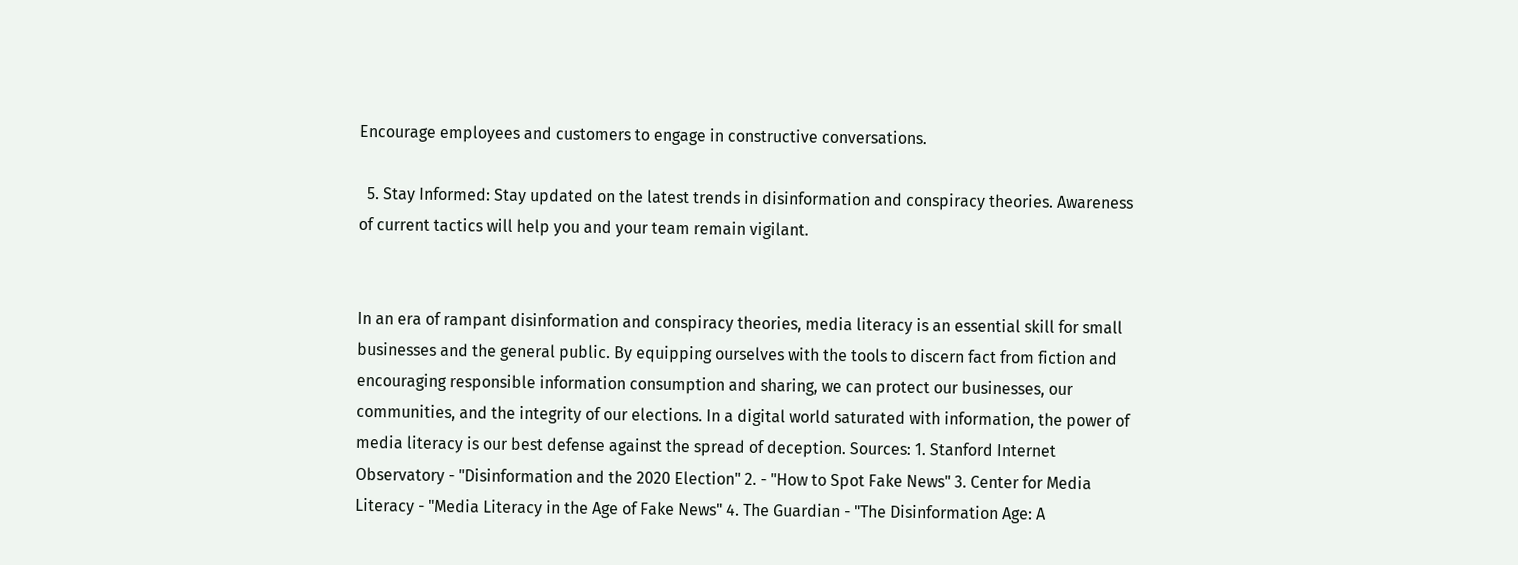Encourage employees and customers to engage in constructive conversations.

  5. Stay Informed: Stay updated on the latest trends in disinformation and conspiracy theories. Awareness of current tactics will help you and your team remain vigilant.


In an era of rampant disinformation and conspiracy theories, media literacy is an essential skill for small businesses and the general public. By equipping ourselves with the tools to discern fact from fiction and encouraging responsible information consumption and sharing, we can protect our businesses, our communities, and the integrity of our elections. In a digital world saturated with information, the power of media literacy is our best defense against the spread of deception. Sources: 1. Stanford Internet Observatory - "Disinformation and the 2020 Election" 2. - "How to Spot Fake News" 3. Center for Media Literacy - "Media Literacy in the Age of Fake News" 4. The Guardian - "The Disinformation Age: A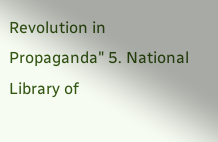Revolution in Propaganda" 5. National Library of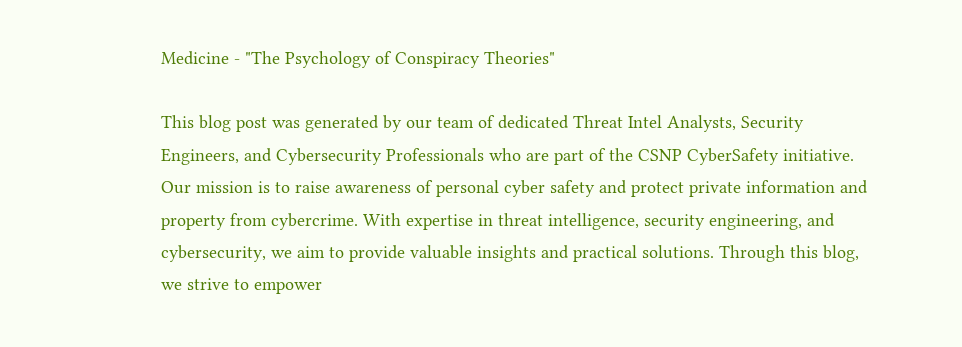Medicine - "The Psychology of Conspiracy Theories"

This blog post was generated by our team of dedicated Threat Intel Analysts, Security Engineers, and Cybersecurity Professionals who are part of the CSNP CyberSafety initiative. Our mission is to raise awareness of personal cyber safety and protect private information and property from cybercrime. With expertise in threat intelligence, security engineering, and cybersecurity, we aim to provide valuable insights and practical solutions. Through this blog, we strive to empower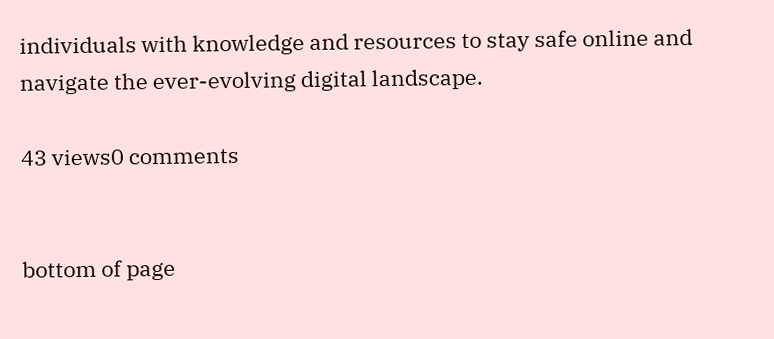individuals with knowledge and resources to stay safe online and navigate the ever-evolving digital landscape.

43 views0 comments


bottom of page